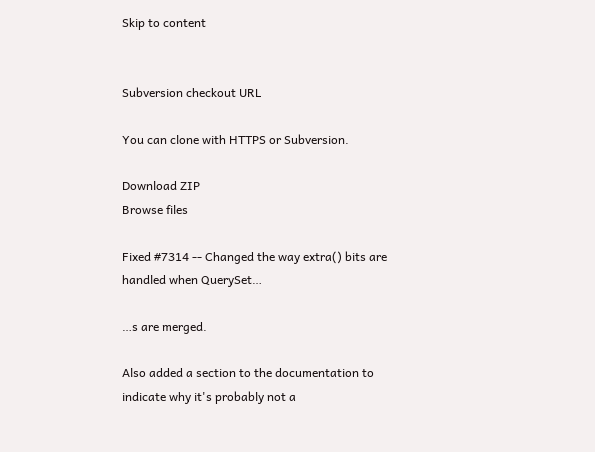Skip to content


Subversion checkout URL

You can clone with HTTPS or Subversion.

Download ZIP
Browse files

Fixed #7314 -- Changed the way extra() bits are handled when QuerySet…

…s are merged.

Also added a section to the documentation to indicate why it's probably not a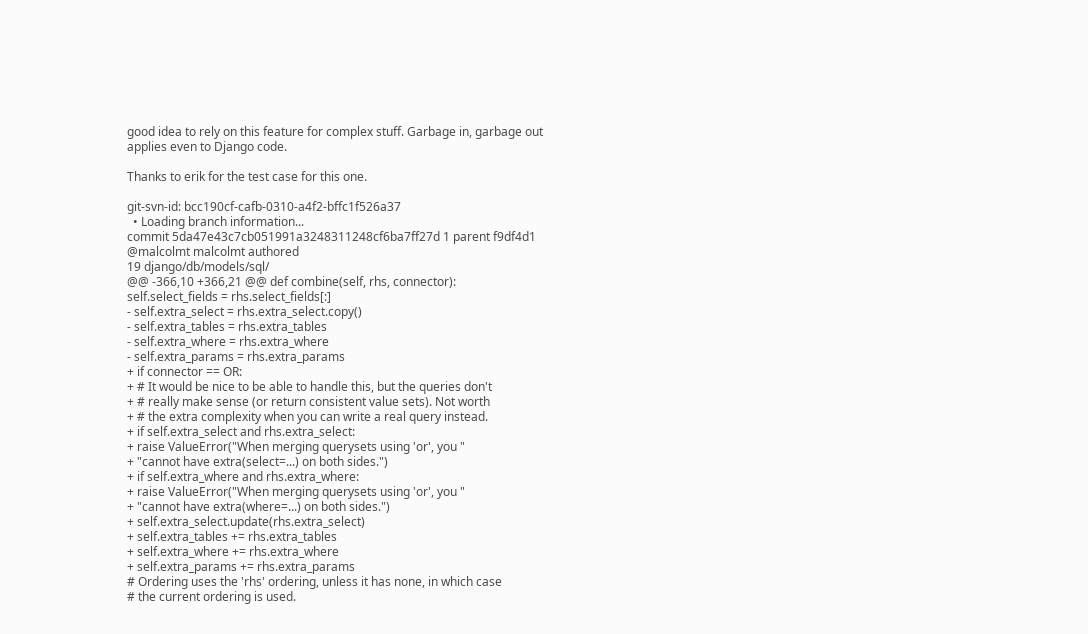good idea to rely on this feature for complex stuff. Garbage in, garbage out
applies even to Django code.

Thanks to erik for the test case for this one.

git-svn-id: bcc190cf-cafb-0310-a4f2-bffc1f526a37
  • Loading branch information...
commit 5da47e43c7cb051991a3248311248cf6ba7ff27d 1 parent f9df4d1
@malcolmt malcolmt authored
19 django/db/models/sql/
@@ -366,10 +366,21 @@ def combine(self, rhs, connector):
self.select_fields = rhs.select_fields[:]
- self.extra_select = rhs.extra_select.copy()
- self.extra_tables = rhs.extra_tables
- self.extra_where = rhs.extra_where
- self.extra_params = rhs.extra_params
+ if connector == OR:
+ # It would be nice to be able to handle this, but the queries don't
+ # really make sense (or return consistent value sets). Not worth
+ # the extra complexity when you can write a real query instead.
+ if self.extra_select and rhs.extra_select:
+ raise ValueError("When merging querysets using 'or', you "
+ "cannot have extra(select=...) on both sides.")
+ if self.extra_where and rhs.extra_where:
+ raise ValueError("When merging querysets using 'or', you "
+ "cannot have extra(where=...) on both sides.")
+ self.extra_select.update(rhs.extra_select)
+ self.extra_tables += rhs.extra_tables
+ self.extra_where += rhs.extra_where
+ self.extra_params += rhs.extra_params
# Ordering uses the 'rhs' ordering, unless it has none, in which case
# the current ordering is used.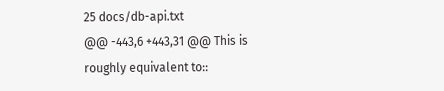25 docs/db-api.txt
@@ -443,6 +443,31 @@ This is roughly equivalent to::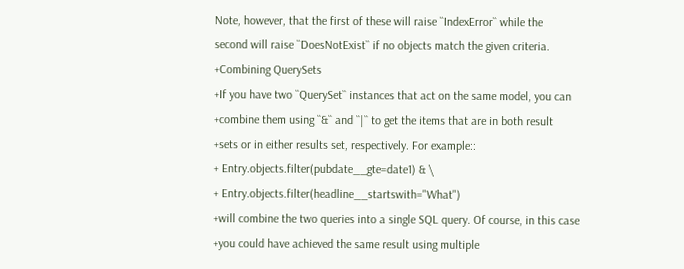Note, however, that the first of these will raise ``IndexError`` while the
second will raise ``DoesNotExist`` if no objects match the given criteria.
+Combining QuerySets
+If you have two ``QuerySet`` instances that act on the same model, you can
+combine them using ``&`` and ``|`` to get the items that are in both result
+sets or in either results set, respectively. For example::
+ Entry.objects.filter(pubdate__gte=date1) & \
+ Entry.objects.filter(headline__startswith="What")
+will combine the two queries into a single SQL query. Of course, in this case
+you could have achieved the same result using multiple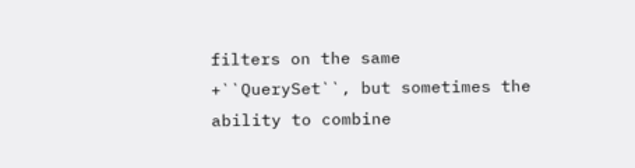filters on the same
+``QuerySet``, but sometimes the ability to combine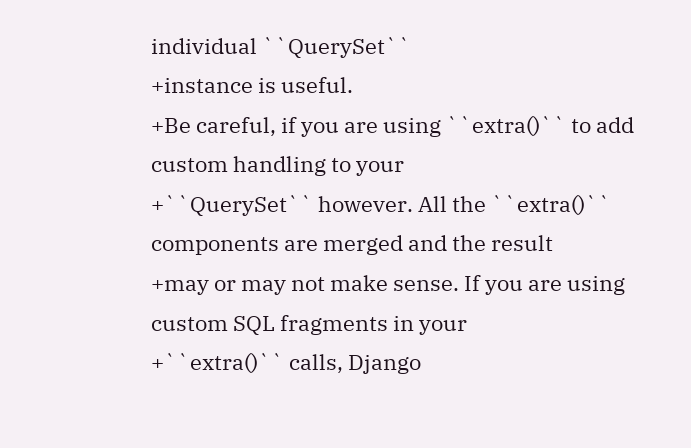individual ``QuerySet``
+instance is useful.
+Be careful, if you are using ``extra()`` to add custom handling to your
+``QuerySet`` however. All the ``extra()`` components are merged and the result
+may or may not make sense. If you are using custom SQL fragments in your
+``extra()`` calls, Django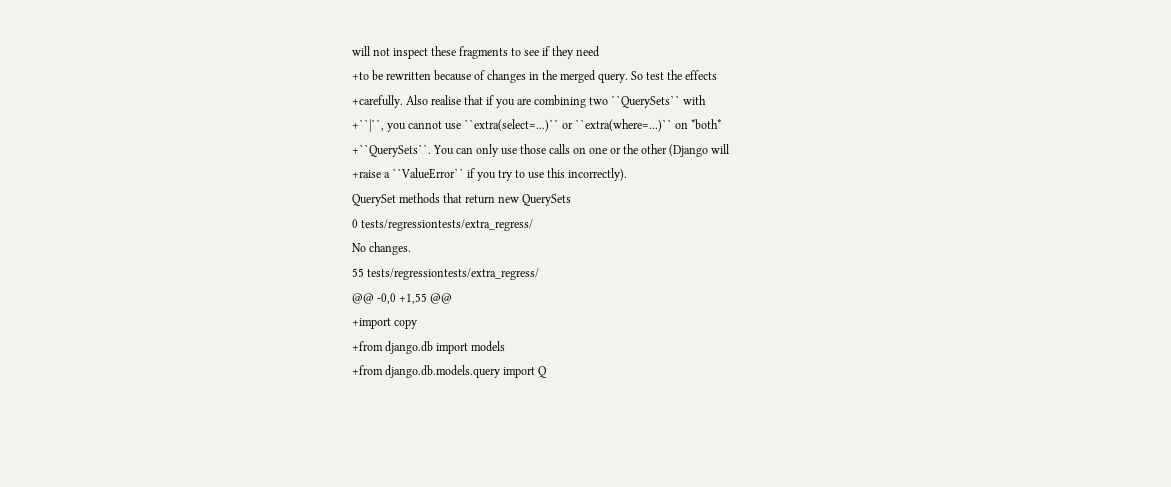will not inspect these fragments to see if they need
+to be rewritten because of changes in the merged query. So test the effects
+carefully. Also realise that if you are combining two ``QuerySets`` with
+``|``, you cannot use ``extra(select=...)`` or ``extra(where=...)`` on *both*
+``QuerySets``. You can only use those calls on one or the other (Django will
+raise a ``ValueError`` if you try to use this incorrectly).
QuerySet methods that return new QuerySets
0 tests/regressiontests/extra_regress/
No changes.
55 tests/regressiontests/extra_regress/
@@ -0,0 +1,55 @@
+import copy
+from django.db import models
+from django.db.models.query import Q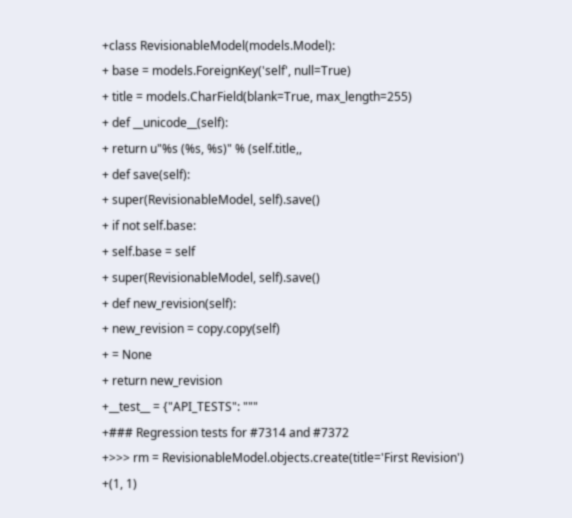+class RevisionableModel(models.Model):
+ base = models.ForeignKey('self', null=True)
+ title = models.CharField(blank=True, max_length=255)
+ def __unicode__(self):
+ return u"%s (%s, %s)" % (self.title,,
+ def save(self):
+ super(RevisionableModel, self).save()
+ if not self.base:
+ self.base = self
+ super(RevisionableModel, self).save()
+ def new_revision(self):
+ new_revision = copy.copy(self)
+ = None
+ return new_revision
+__test__ = {"API_TESTS": """
+### Regression tests for #7314 and #7372
+>>> rm = RevisionableModel.objects.create(title='First Revision')
+(1, 1)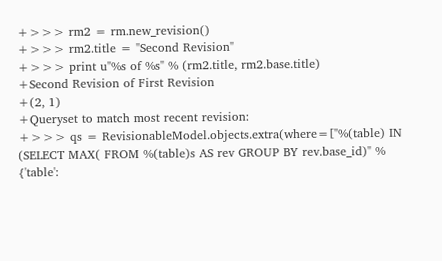+>>> rm2 = rm.new_revision()
+>>> rm2.title = "Second Revision"
+>>> print u"%s of %s" % (rm2.title, rm2.base.title)
+Second Revision of First Revision
+(2, 1)
+Queryset to match most recent revision:
+>>> qs = RevisionableModel.objects.extra(where=["%(table) IN (SELECT MAX( FROM %(table)s AS rev GROUP BY rev.base_id)" % {'table':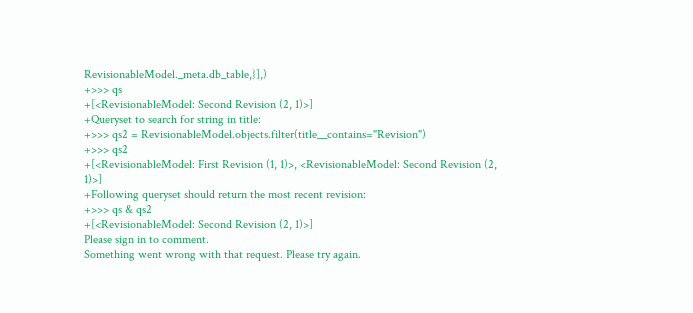RevisionableModel._meta.db_table,}],)
+>>> qs
+[<RevisionableModel: Second Revision (2, 1)>]
+Queryset to search for string in title:
+>>> qs2 = RevisionableModel.objects.filter(title__contains="Revision")
+>>> qs2
+[<RevisionableModel: First Revision (1, 1)>, <RevisionableModel: Second Revision (2, 1)>]
+Following queryset should return the most recent revision:
+>>> qs & qs2
+[<RevisionableModel: Second Revision (2, 1)>]
Please sign in to comment.
Something went wrong with that request. Please try again.